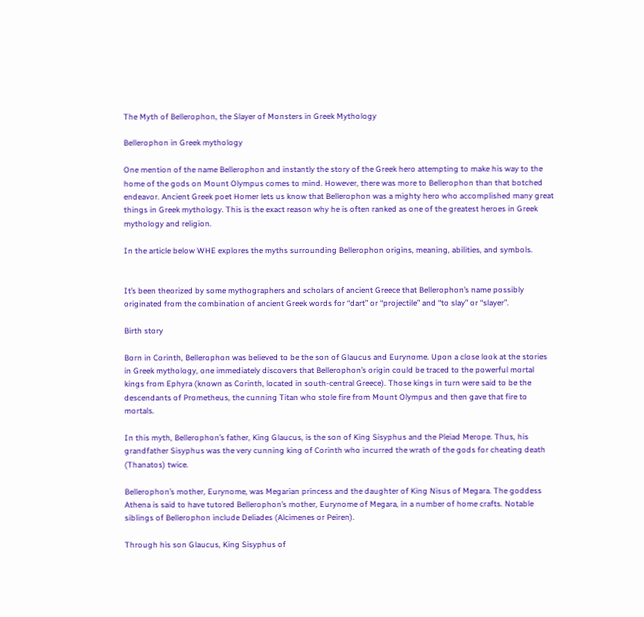The Myth of Bellerophon, the Slayer of Monsters in Greek Mythology

Bellerophon in Greek mythology

One mention of the name Bellerophon and instantly the story of the Greek hero attempting to make his way to the home of the gods on Mount Olympus comes to mind. However, there was more to Bellerophon than that botched endeavor. Ancient Greek poet Homer lets us know that Bellerophon was a mighty hero who accomplished many great things in Greek mythology. This is the exact reason why he is often ranked as one of the greatest heroes in Greek mythology and religion.

In the article below WHE explores the myths surrounding Bellerophon origins, meaning, abilities, and symbols.


It’s been theorized by some mythographers and scholars of ancient Greece that Bellerophon’s name possibly originated from the combination of ancient Greek words for “dart” or “projectile” and “to slay” or “slayer”.

Birth story

Born in Corinth, Bellerophon was believed to be the son of Glaucus and Eurynome. Upon a close look at the stories in Greek mythology, one immediately discovers that Bellerophon’s origin could be traced to the powerful mortal kings from Ephyra (known as Corinth, located in south-central Greece). Those kings in turn were said to be the descendants of Prometheus, the cunning Titan who stole fire from Mount Olympus and then gave that fire to mortals.

In this myth, Bellerophon’s father, King Glaucus, is the son of King Sisyphus and the Pleiad Merope. Thus, his grandfather Sisyphus was the very cunning king of Corinth who incurred the wrath of the gods for cheating death (Thanatos) twice.

Bellerophon’s mother, Eurynome, was Megarian princess and the daughter of King Nisus of Megara. The goddess Athena is said to have tutored Bellerophon’s mother, Eurynome of Megara, in a number of home crafts. Notable siblings of Bellerophon include Deliades (Alcimenes or Peiren).

Through his son Glaucus, King Sisyphus of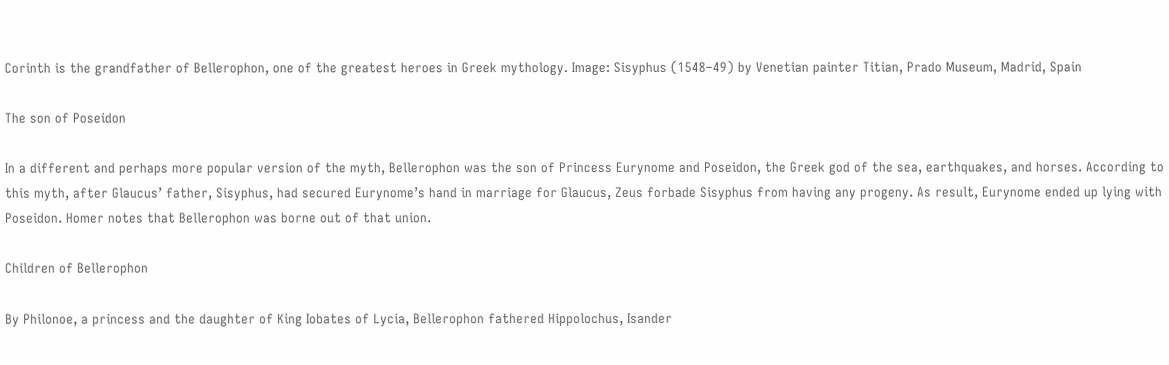Corinth is the grandfather of Bellerophon, one of the greatest heroes in Greek mythology. Image: Sisyphus (1548–49) by Venetian painter Titian, Prado Museum, Madrid, Spain

The son of Poseidon

In a different and perhaps more popular version of the myth, Bellerophon was the son of Princess Eurynome and Poseidon, the Greek god of the sea, earthquakes, and horses. According to this myth, after Glaucus’ father, Sisyphus, had secured Eurynome’s hand in marriage for Glaucus, Zeus forbade Sisyphus from having any progeny. As result, Eurynome ended up lying with Poseidon. Homer notes that Bellerophon was borne out of that union.

Children of Bellerophon

By Philonoe, a princess and the daughter of King Iobates of Lycia, Bellerophon fathered Hippolochus, Isander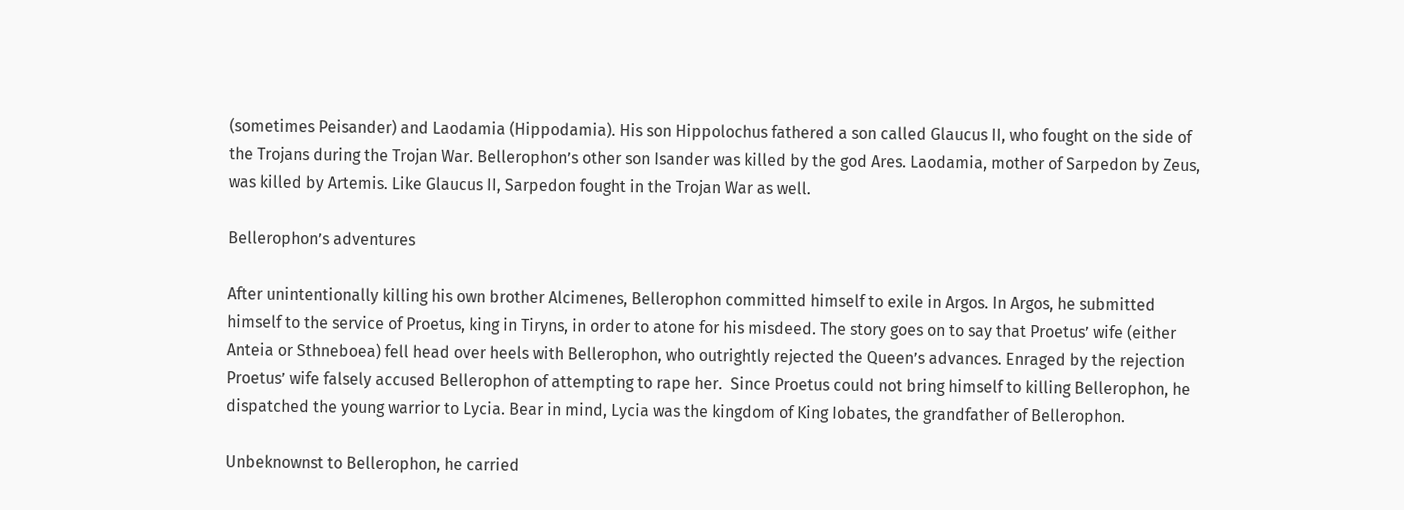(sometimes Peisander) and Laodamia (Hippodamia). His son Hippolochus fathered a son called Glaucus II, who fought on the side of the Trojans during the Trojan War. Bellerophon’s other son Isander was killed by the god Ares. Laodamia, mother of Sarpedon by Zeus, was killed by Artemis. Like Glaucus II, Sarpedon fought in the Trojan War as well.

Bellerophon’s adventures

After unintentionally killing his own brother Alcimenes, Bellerophon committed himself to exile in Argos. In Argos, he submitted himself to the service of Proetus, king in Tiryns, in order to atone for his misdeed. The story goes on to say that Proetus’ wife (either Anteia or Sthneboea) fell head over heels with Bellerophon, who outrightly rejected the Queen’s advances. Enraged by the rejection Proetus’ wife falsely accused Bellerophon of attempting to rape her.  Since Proetus could not bring himself to killing Bellerophon, he dispatched the young warrior to Lycia. Bear in mind, Lycia was the kingdom of King Iobates, the grandfather of Bellerophon.

Unbeknownst to Bellerophon, he carried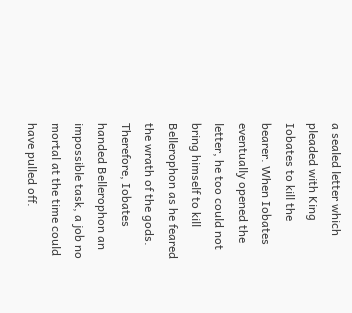a sealed letter which pleaded with King Iobates to kill the bearer. When Iobates eventually opened the letter, he too could not bring himself to kill Bellerophon as he feared the wrath of the gods. Therefore, Iobates handed Bellerophon an impossible task, a job no mortal at the time could have pulled off.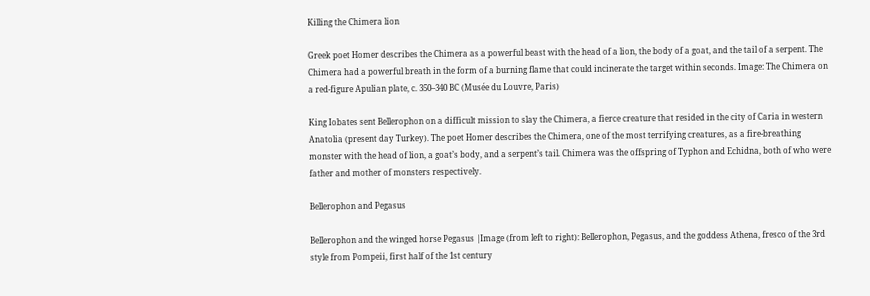Killing the Chimera lion

Greek poet Homer describes the Chimera as a powerful beast with the head of a lion, the body of a goat, and the tail of a serpent. The Chimera had a powerful breath in the form of a burning flame that could incinerate the target within seconds. Image: The Chimera on a red-figure Apulian plate, c. 350–340 BC (Musée du Louvre, Paris)

King Iobates sent Bellerophon on a difficult mission to slay the Chimera, a fierce creature that resided in the city of Caria in western Anatolia (present day Turkey). The poet Homer describes the Chimera, one of the most terrifying creatures, as a fire-breathing monster with the head of lion, a goat’s body, and a serpent’s tail. Chimera was the offspring of Typhon and Echidna, both of who were father and mother of monsters respectively.

Bellerophon and Pegasus

Bellerophon and the winged horse Pegasus |Image (from left to right): Bellerophon, Pegasus, and the goddess Athena, fresco of the 3rd style from Pompeii, first half of the 1st century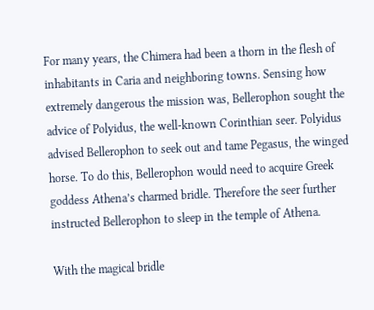For many years, the Chimera had been a thorn in the flesh of inhabitants in Caria and neighboring towns. Sensing how extremely dangerous the mission was, Bellerophon sought the advice of Polyidus, the well-known Corinthian seer. Polyidus advised Bellerophon to seek out and tame Pegasus, the winged horse. To do this, Bellerophon would need to acquire Greek goddess Athena’s charmed bridle. Therefore the seer further instructed Bellerophon to sleep in the temple of Athena.

With the magical bridle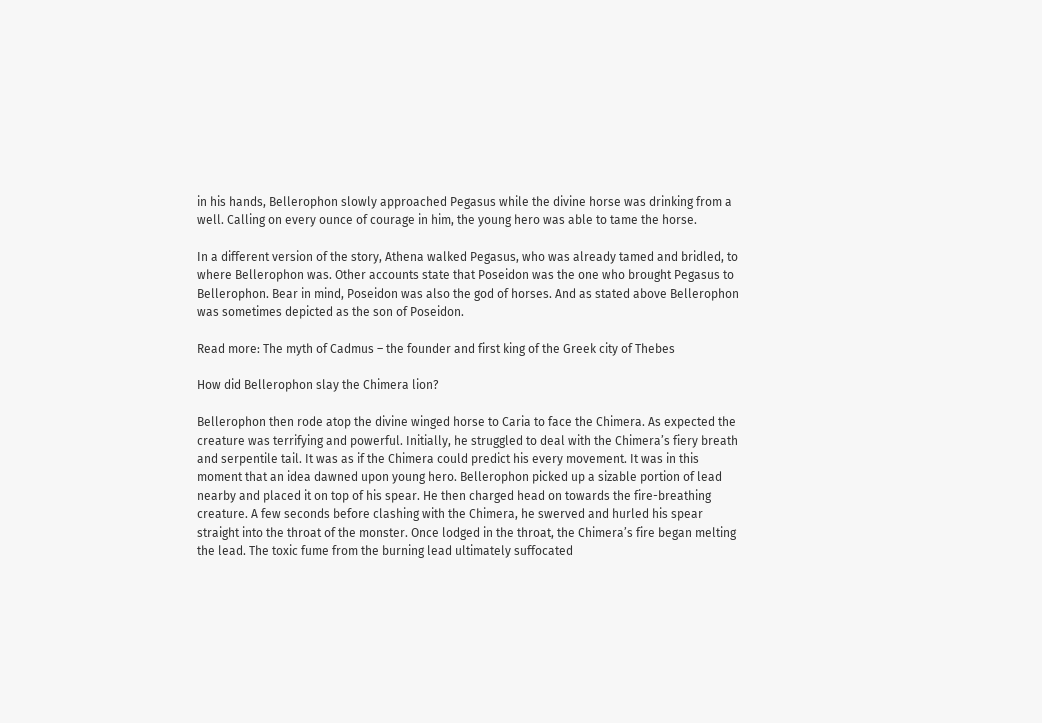in his hands, Bellerophon slowly approached Pegasus while the divine horse was drinking from a well. Calling on every ounce of courage in him, the young hero was able to tame the horse.

In a different version of the story, Athena walked Pegasus, who was already tamed and bridled, to where Bellerophon was. Other accounts state that Poseidon was the one who brought Pegasus to Bellerophon. Bear in mind, Poseidon was also the god of horses. And as stated above Bellerophon was sometimes depicted as the son of Poseidon.

Read more: The myth of Cadmus – the founder and first king of the Greek city of Thebes

How did Bellerophon slay the Chimera lion?

Bellerophon then rode atop the divine winged horse to Caria to face the Chimera. As expected the creature was terrifying and powerful. Initially, he struggled to deal with the Chimera’s fiery breath and serpentile tail. It was as if the Chimera could predict his every movement. It was in this moment that an idea dawned upon young hero. Bellerophon picked up a sizable portion of lead nearby and placed it on top of his spear. He then charged head on towards the fire-breathing creature. A few seconds before clashing with the Chimera, he swerved and hurled his spear straight into the throat of the monster. Once lodged in the throat, the Chimera’s fire began melting the lead. The toxic fume from the burning lead ultimately suffocated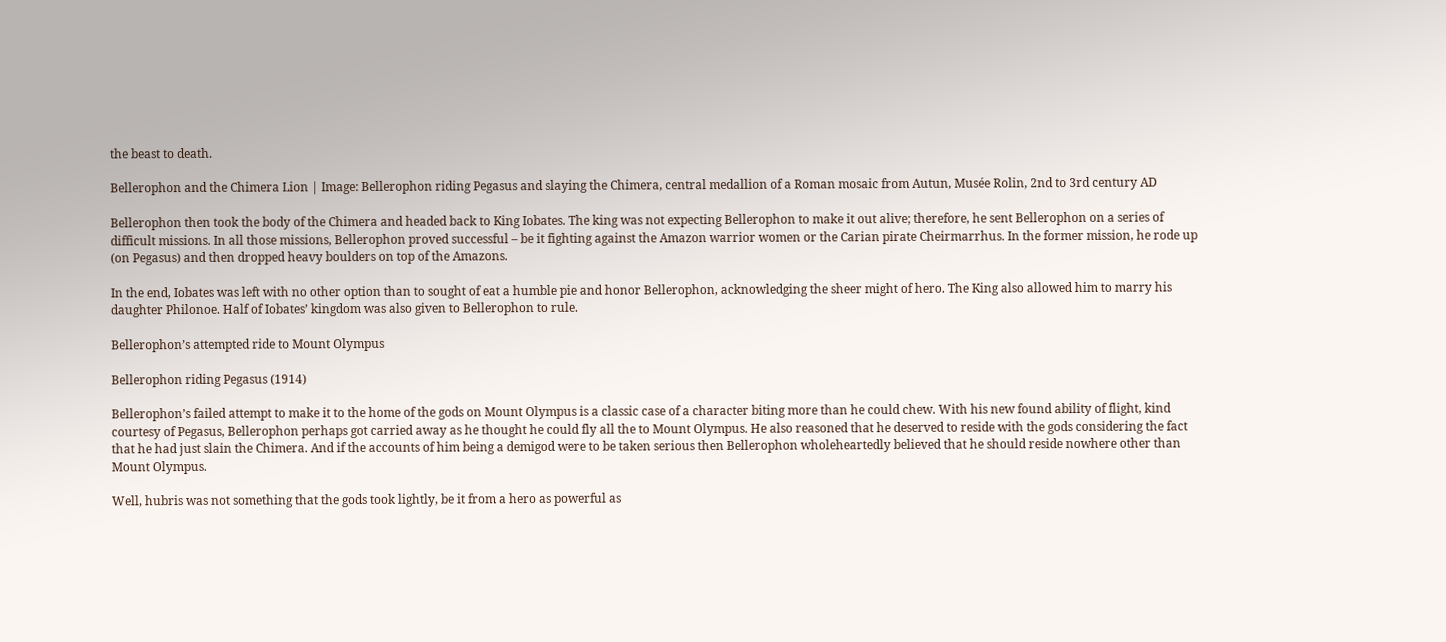the beast to death.

Bellerophon and the Chimera Lion | Image: Bellerophon riding Pegasus and slaying the Chimera, central medallion of a Roman mosaic from Autun, Musée Rolin, 2nd to 3rd century AD

Bellerophon then took the body of the Chimera and headed back to King Iobates. The king was not expecting Bellerophon to make it out alive; therefore, he sent Bellerophon on a series of difficult missions. In all those missions, Bellerophon proved successful – be it fighting against the Amazon warrior women or the Carian pirate Cheirmarrhus. In the former mission, he rode up (on Pegasus) and then dropped heavy boulders on top of the Amazons.

In the end, Iobates was left with no other option than to sought of eat a humble pie and honor Bellerophon, acknowledging the sheer might of hero. The King also allowed him to marry his daughter Philonoe. Half of Iobates’ kingdom was also given to Bellerophon to rule.

Bellerophon’s attempted ride to Mount Olympus

Bellerophon riding Pegasus (1914)

Bellerophon’s failed attempt to make it to the home of the gods on Mount Olympus is a classic case of a character biting more than he could chew. With his new found ability of flight, kind courtesy of Pegasus, Bellerophon perhaps got carried away as he thought he could fly all the to Mount Olympus. He also reasoned that he deserved to reside with the gods considering the fact that he had just slain the Chimera. And if the accounts of him being a demigod were to be taken serious then Bellerophon wholeheartedly believed that he should reside nowhere other than Mount Olympus.

Well, hubris was not something that the gods took lightly, be it from a hero as powerful as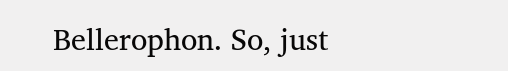Bellerophon. So, just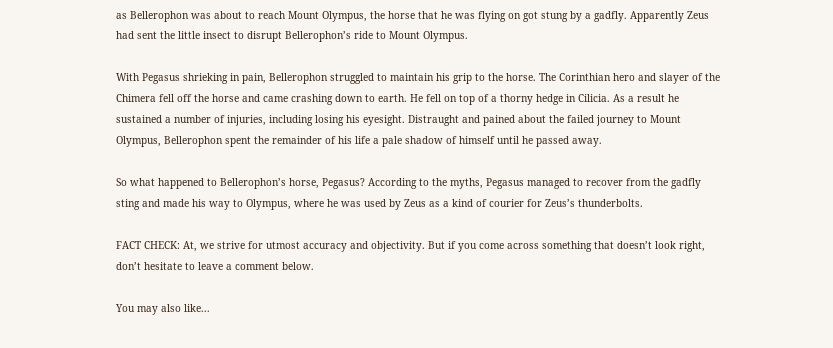as Bellerophon was about to reach Mount Olympus, the horse that he was flying on got stung by a gadfly. Apparently Zeus had sent the little insect to disrupt Bellerophon’s ride to Mount Olympus.

With Pegasus shrieking in pain, Bellerophon struggled to maintain his grip to the horse. The Corinthian hero and slayer of the Chimera fell off the horse and came crashing down to earth. He fell on top of a thorny hedge in Cilicia. As a result he sustained a number of injuries, including losing his eyesight. Distraught and pained about the failed journey to Mount Olympus, Bellerophon spent the remainder of his life a pale shadow of himself until he passed away.

So what happened to Bellerophon’s horse, Pegasus? According to the myths, Pegasus managed to recover from the gadfly sting and made his way to Olympus, where he was used by Zeus as a kind of courier for Zeus’s thunderbolts.

FACT CHECK: At, we strive for utmost accuracy and objectivity. But if you come across something that doesn’t look right, don’t hesitate to leave a comment below.

You may also like...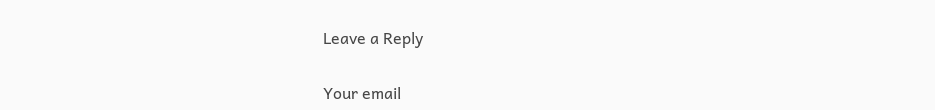Leave a Reply

Your email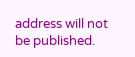address will not be published.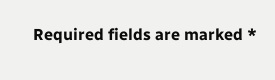Required fields are marked *